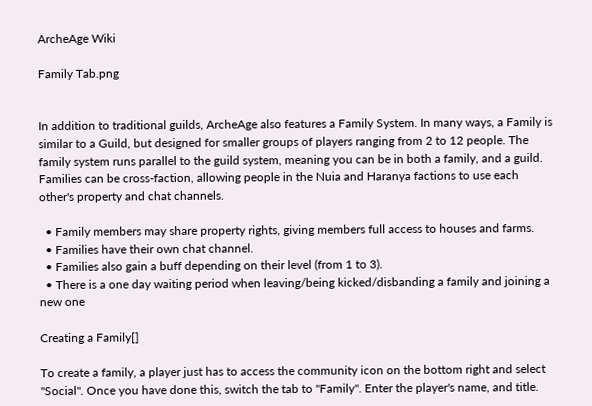ArcheAge Wiki

Family Tab.png


In addition to traditional guilds, ArcheAge also features a Family System. In many ways, a Family is similar to a Guild, but designed for smaller groups of players ranging from 2 to 12 people. The family system runs parallel to the guild system, meaning you can be in both a family, and a guild. Families can be cross-faction, allowing people in the Nuia and Haranya factions to use each other's property and chat channels.

  • Family members may share property rights, giving members full access to houses and farms.
  • Families have their own chat channel.
  • Families also gain a buff depending on their level (from 1 to 3).
  • There is a one day waiting period when leaving/being kicked/disbanding a family and joining a new one

Creating a Family[]

To create a family, a player just has to access the community icon on the bottom right and select "Social". Once you have done this, switch the tab to "Family". Enter the player's name, and title.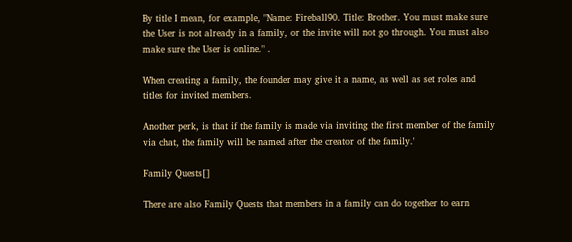By title I mean, for example, "Name: Fireball90. Title: Brother. You must make sure the User is not already in a family, or the invite will not go through. You must also make sure the User is online." .

When creating a family, the founder may give it a name, as well as set roles and titles for invited members.

Another perk, is that if the family is made via inviting the first member of the family via chat, the family will be named after the creator of the family.'

Family Quests[]

There are also Family Quests that members in a family can do together to earn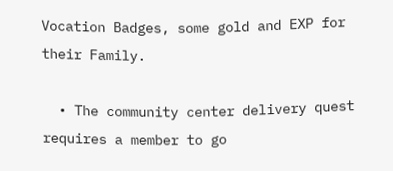Vocation Badges, some gold and EXP for their Family.

  • The community center delivery quest requires a member to go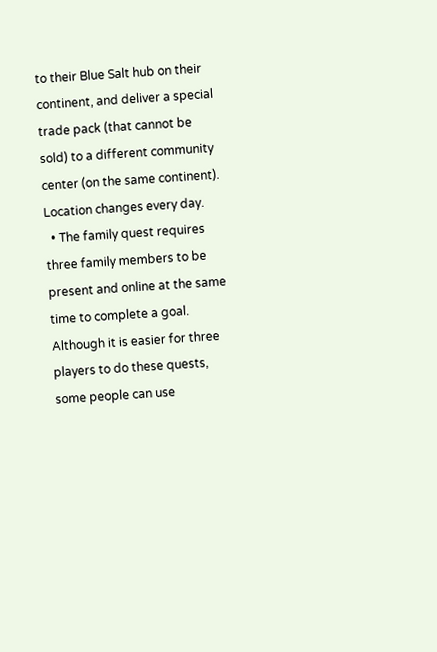to their Blue Salt hub on their continent, and deliver a special trade pack (that cannot be sold) to a different community center (on the same continent). Location changes every day.
  • The family quest requires three family members to be present and online at the same time to complete a goal. Although it is easier for three players to do these quests, some people can use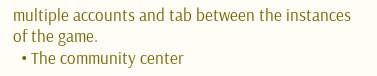multiple accounts and tab between the instances of the game.
  • The community center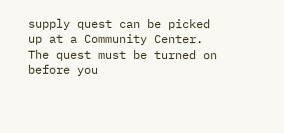supply quest can be picked up at a Community Center. The quest must be turned on before you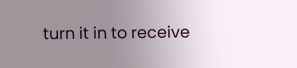turn it in to receive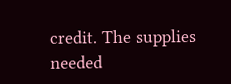credit. The supplies needed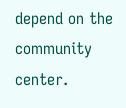depend on the community center.